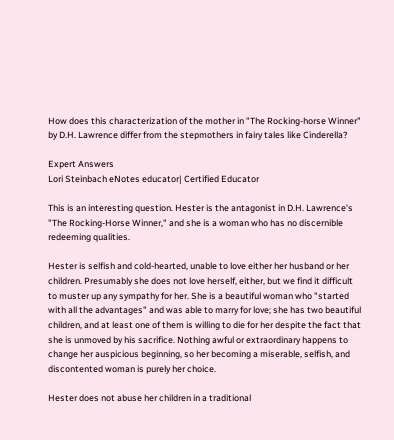How does this characterization of the mother in "The Rocking-horse Winner" by D.H. Lawrence differ from the stepmothers in fairy tales like Cinderella?

Expert Answers
Lori Steinbach eNotes educator| Certified Educator

This is an interesting question. Hester is the antagonist in D.H. Lawrence's "The Rocking-Horse Winner," and she is a woman who has no discernible redeeming qualities.

Hester is selfish and cold-hearted, unable to love either her husband or her children. Presumably she does not love herself, either, but we find it difficult to muster up any sympathy for her. She is a beautiful woman who "started with all the advantages" and was able to marry for love; she has two beautiful children, and at least one of them is willing to die for her despite the fact that she is unmoved by his sacrifice. Nothing awful or extraordinary happens to change her auspicious beginning, so her becoming a miserable, selfish, and discontented woman is purely her choice.

Hester does not abuse her children in a traditional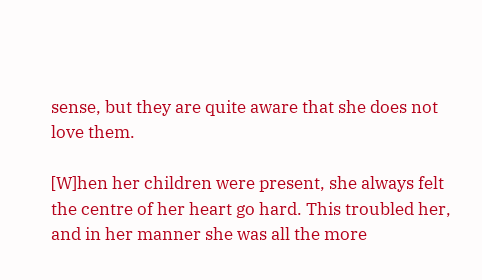sense, but they are quite aware that she does not love them.

[W]hen her children were present, she always felt the centre of her heart go hard. This troubled her, and in her manner she was all the more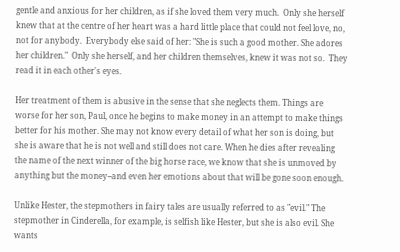gentle and anxious for her children, as if she loved them very much.  Only she herself knew that at the centre of her heart was a hard little place that could not feel love, no, not for anybody.  Everybody else said of her: "She is such a good mother. She adores her children."  Only she herself, and her children themselves, knew it was not so.  They read it in each other's eyes.

Her treatment of them is abusive in the sense that she neglects them. Things are worse for her son, Paul, once he begins to make money in an attempt to make things better for his mother. She may not know every detail of what her son is doing, but she is aware that he is not well and still does not care. When he dies after revealing the name of the next winner of the big horse race, we know that she is unmoved by anything but the money--and even her emotions about that will be gone soon enough.

Unlike Hester, the stepmothers in fairy tales are usually referred to as "evil." The stepmother in Cinderella, for example, is selfish like Hester, but she is also evil. She wants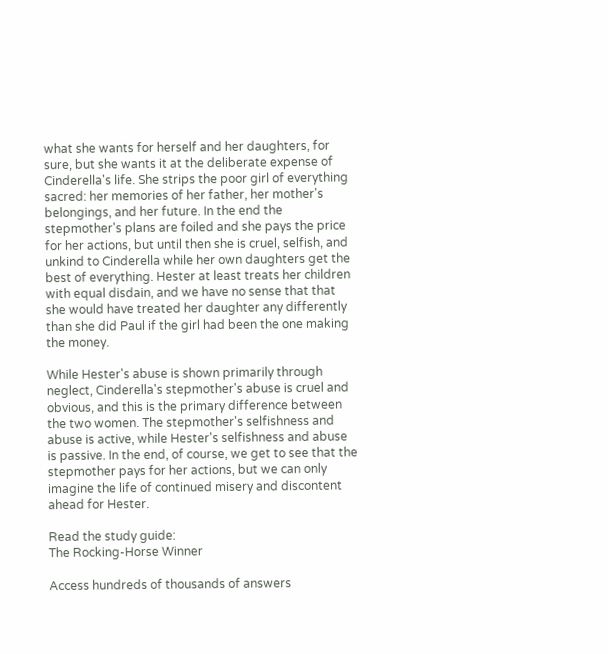what she wants for herself and her daughters, for sure, but she wants it at the deliberate expense of Cinderella's life. She strips the poor girl of everything sacred: her memories of her father, her mother's belongings, and her future. In the end the stepmother's plans are foiled and she pays the price for her actions, but until then she is cruel, selfish, and unkind to Cinderella while her own daughters get the best of everything. Hester at least treats her children with equal disdain, and we have no sense that that she would have treated her daughter any differently than she did Paul if the girl had been the one making the money.

While Hester's abuse is shown primarily through neglect, Cinderella's stepmother's abuse is cruel and obvious, and this is the primary difference between the two women. The stepmother's selfishness and abuse is active, while Hester's selfishness and abuse is passive. In the end, of course, we get to see that the stepmother pays for her actions, but we can only imagine the life of continued misery and discontent ahead for Hester.

Read the study guide:
The Rocking-Horse Winner

Access hundreds of thousands of answers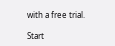with a free trial.

Start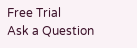Free Trial
Ask a Question